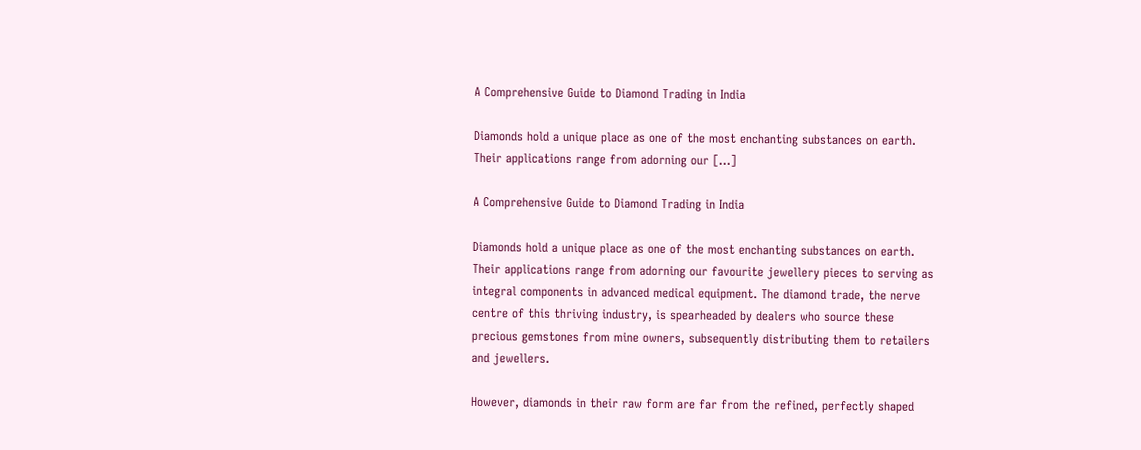A Comprehensive Guide to Diamond Trading in India

Diamonds hold a unique place as one of the most enchanting substances on earth. Their applications range from adorning our […]

A Comprehensive Guide to Diamond Trading in India

Diamonds hold a unique place as one of the most enchanting substances on earth. Their applications range from adorning our favourite jewellery pieces to serving as integral components in advanced medical equipment. The diamond trade, the nerve centre of this thriving industry, is spearheaded by dealers who source these precious gemstones from mine owners, subsequently distributing them to retailers and jewellers.

However, diamonds in their raw form are far from the refined, perfectly shaped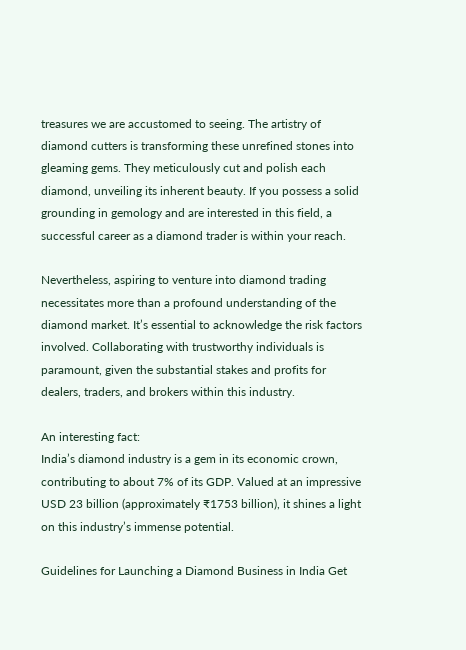treasures we are accustomed to seeing. The artistry of diamond cutters is transforming these unrefined stones into gleaming gems. They meticulously cut and polish each diamond, unveiling its inherent beauty. If you possess a solid grounding in gemology and are interested in this field, a successful career as a diamond trader is within your reach.

Nevertheless, aspiring to venture into diamond trading necessitates more than a profound understanding of the diamond market. It’s essential to acknowledge the risk factors involved. Collaborating with trustworthy individuals is paramount, given the substantial stakes and profits for dealers, traders, and brokers within this industry.

An interesting fact:
India’s diamond industry is a gem in its economic crown, contributing to about 7% of its GDP. Valued at an impressive USD 23 billion (approximately ₹1753 billion), it shines a light on this industry’s immense potential.

Guidelines for Launching a Diamond Business in India Get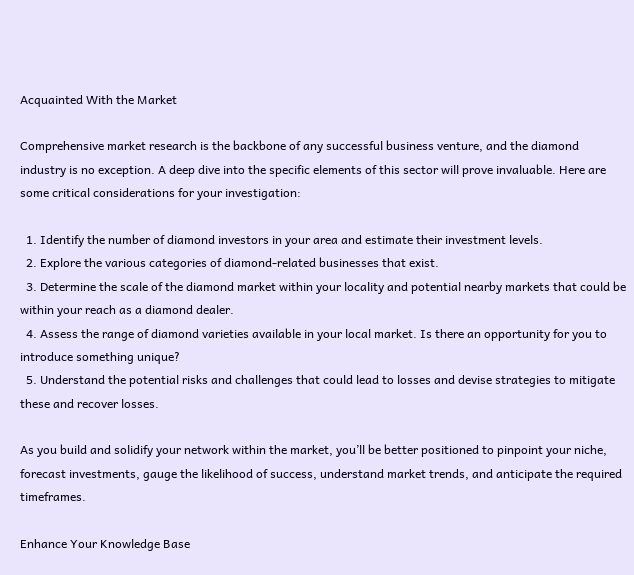Acquainted With the Market

Comprehensive market research is the backbone of any successful business venture, and the diamond industry is no exception. A deep dive into the specific elements of this sector will prove invaluable. Here are some critical considerations for your investigation:

  1. Identify the number of diamond investors in your area and estimate their investment levels.
  2. Explore the various categories of diamond-related businesses that exist.
  3. Determine the scale of the diamond market within your locality and potential nearby markets that could be within your reach as a diamond dealer.
  4. Assess the range of diamond varieties available in your local market. Is there an opportunity for you to introduce something unique?
  5. Understand the potential risks and challenges that could lead to losses and devise strategies to mitigate these and recover losses.

As you build and solidify your network within the market, you’ll be better positioned to pinpoint your niche, forecast investments, gauge the likelihood of success, understand market trends, and anticipate the required timeframes.

Enhance Your Knowledge Base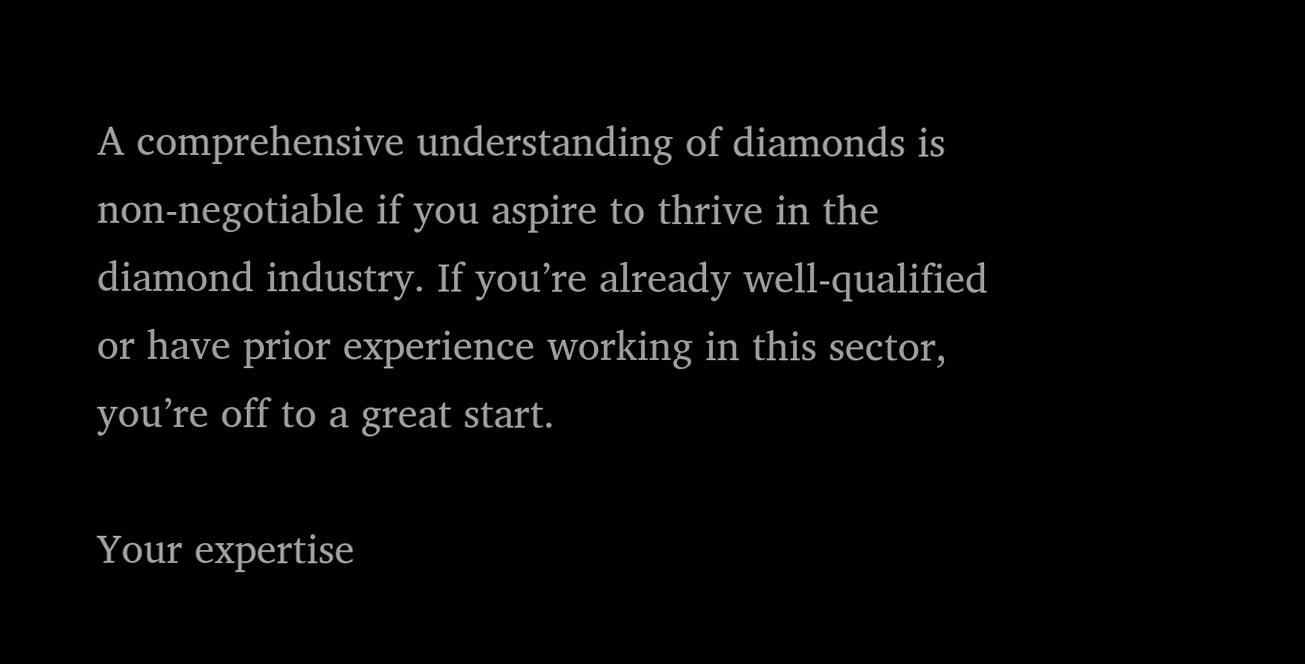A comprehensive understanding of diamonds is non-negotiable if you aspire to thrive in the diamond industry. If you’re already well-qualified or have prior experience working in this sector, you’re off to a great start.

Your expertise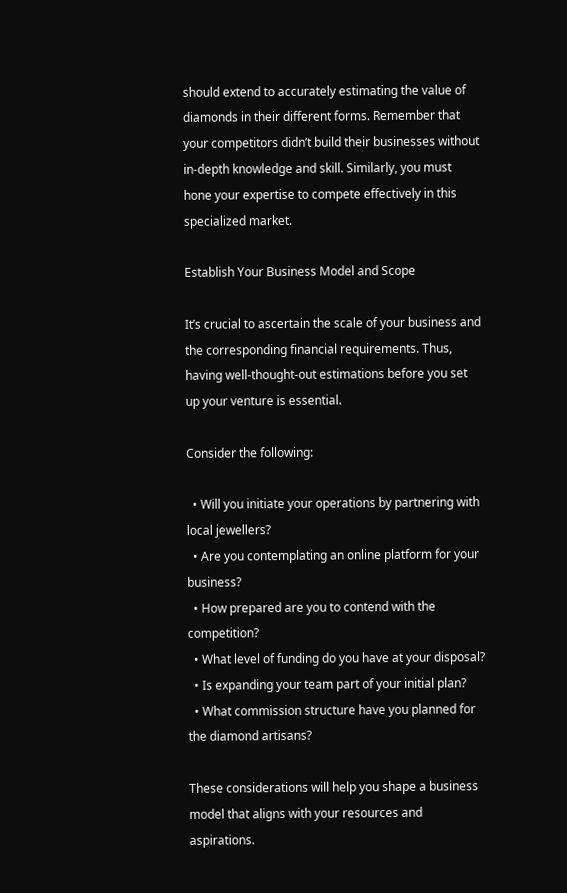should extend to accurately estimating the value of diamonds in their different forms. Remember that your competitors didn’t build their businesses without in-depth knowledge and skill. Similarly, you must hone your expertise to compete effectively in this specialized market.

Establish Your Business Model and Scope

It’s crucial to ascertain the scale of your business and the corresponding financial requirements. Thus, having well-thought-out estimations before you set up your venture is essential.

Consider the following:

  • Will you initiate your operations by partnering with local jewellers?
  • Are you contemplating an online platform for your business?
  • How prepared are you to contend with the competition?
  • What level of funding do you have at your disposal?
  • Is expanding your team part of your initial plan?
  • What commission structure have you planned for the diamond artisans?

These considerations will help you shape a business model that aligns with your resources and aspirations.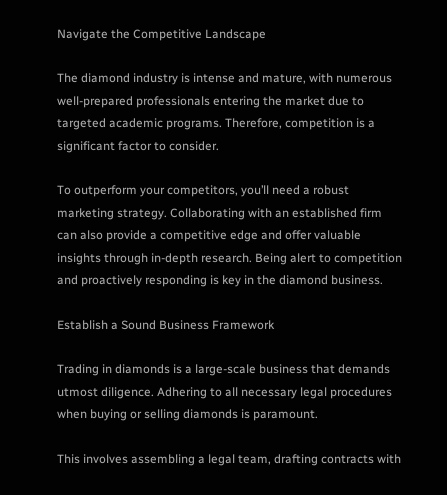Navigate the Competitive Landscape

The diamond industry is intense and mature, with numerous well-prepared professionals entering the market due to targeted academic programs. Therefore, competition is a significant factor to consider.

To outperform your competitors, you’ll need a robust marketing strategy. Collaborating with an established firm can also provide a competitive edge and offer valuable insights through in-depth research. Being alert to competition and proactively responding is key in the diamond business.

Establish a Sound Business Framework

Trading in diamonds is a large-scale business that demands utmost diligence. Adhering to all necessary legal procedures when buying or selling diamonds is paramount.

This involves assembling a legal team, drafting contracts with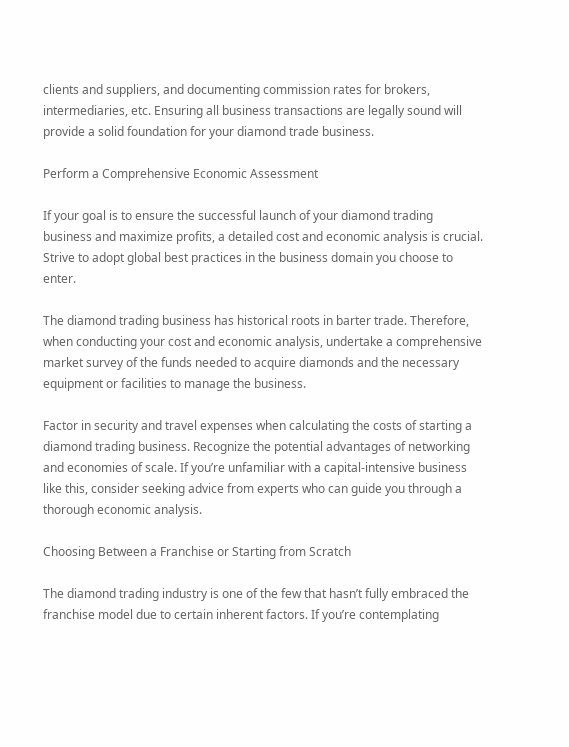clients and suppliers, and documenting commission rates for brokers, intermediaries, etc. Ensuring all business transactions are legally sound will provide a solid foundation for your diamond trade business.

Perform a Comprehensive Economic Assessment

If your goal is to ensure the successful launch of your diamond trading business and maximize profits, a detailed cost and economic analysis is crucial. Strive to adopt global best practices in the business domain you choose to enter.

The diamond trading business has historical roots in barter trade. Therefore, when conducting your cost and economic analysis, undertake a comprehensive market survey of the funds needed to acquire diamonds and the necessary equipment or facilities to manage the business.

Factor in security and travel expenses when calculating the costs of starting a diamond trading business. Recognize the potential advantages of networking and economies of scale. If you’re unfamiliar with a capital-intensive business like this, consider seeking advice from experts who can guide you through a thorough economic analysis.

Choosing Between a Franchise or Starting from Scratch

The diamond trading industry is one of the few that hasn’t fully embraced the franchise model due to certain inherent factors. If you’re contemplating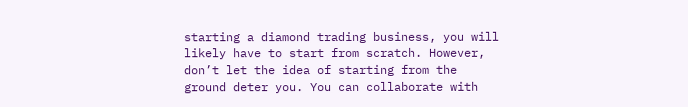starting a diamond trading business, you will likely have to start from scratch. However, don’t let the idea of starting from the ground deter you. You can collaborate with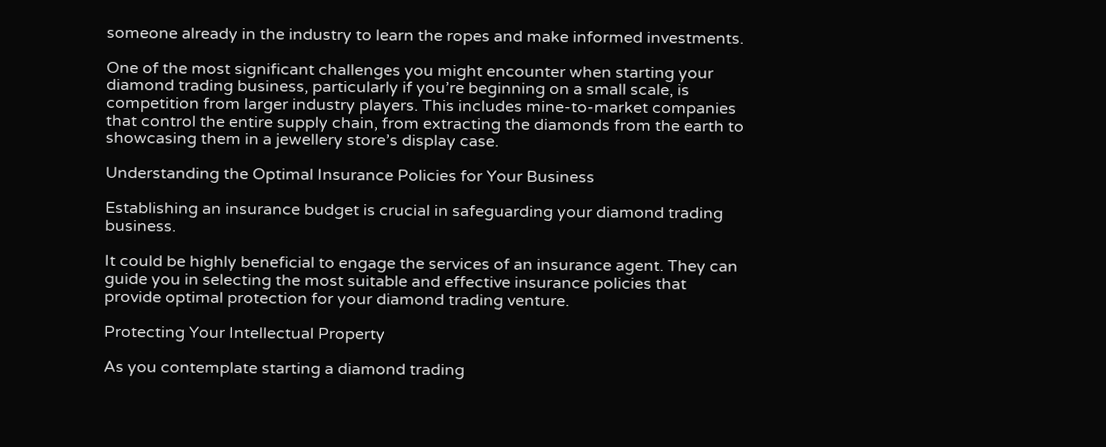someone already in the industry to learn the ropes and make informed investments.

One of the most significant challenges you might encounter when starting your diamond trading business, particularly if you’re beginning on a small scale, is competition from larger industry players. This includes mine-to-market companies that control the entire supply chain, from extracting the diamonds from the earth to showcasing them in a jewellery store’s display case.

Understanding the Optimal Insurance Policies for Your Business

Establishing an insurance budget is crucial in safeguarding your diamond trading business.

It could be highly beneficial to engage the services of an insurance agent. They can guide you in selecting the most suitable and effective insurance policies that provide optimal protection for your diamond trading venture.

Protecting Your Intellectual Property

As you contemplate starting a diamond trading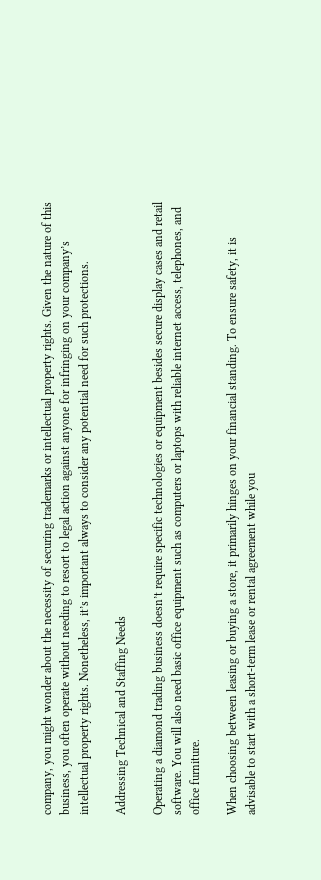company, you might wonder about the necessity of securing trademarks or intellectual property rights. Given the nature of this business, you often operate without needing to resort to legal action against anyone for infringing on your company’s intellectual property rights. Nonetheless, it’s important always to consider any potential need for such protections.

Addressing Technical and Staffing Needs

Operating a diamond trading business doesn’t require specific technologies or equipment besides secure display cases and retail software. You will also need basic office equipment such as computers or laptops with reliable internet access, telephones, and office furniture.

When choosing between leasing or buying a store, it primarily hinges on your financial standing. To ensure safety, it is advisable to start with a short-term lease or rental agreement while you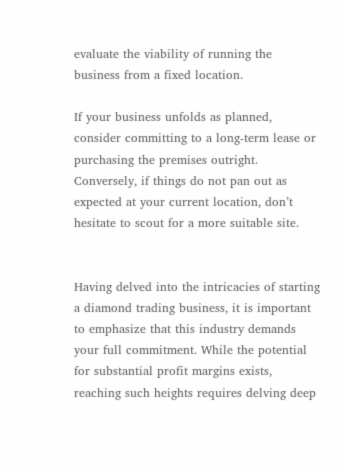evaluate the viability of running the business from a fixed location.

If your business unfolds as planned, consider committing to a long-term lease or purchasing the premises outright. Conversely, if things do not pan out as expected at your current location, don’t hesitate to scout for a more suitable site.


Having delved into the intricacies of starting a diamond trading business, it is important to emphasize that this industry demands your full commitment. While the potential for substantial profit margins exists, reaching such heights requires delving deep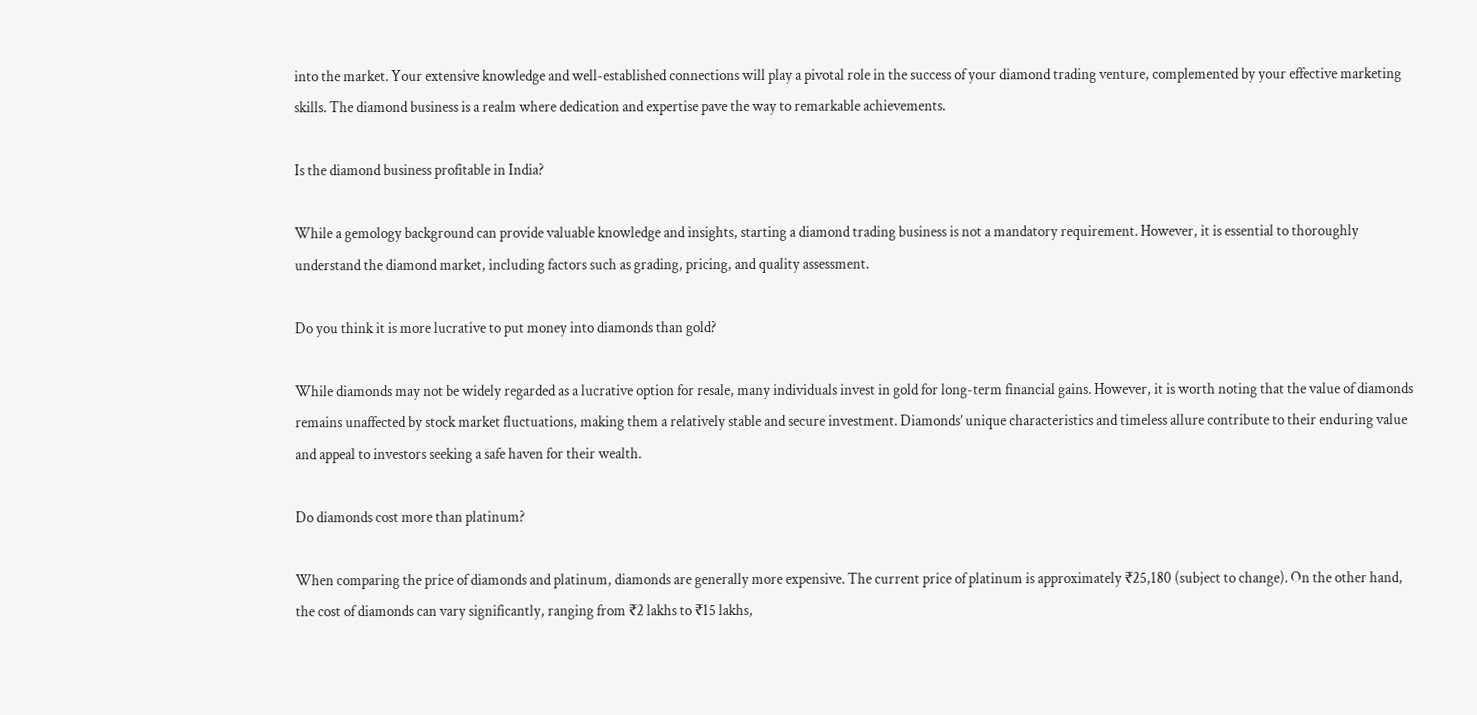into the market. Your extensive knowledge and well-established connections will play a pivotal role in the success of your diamond trading venture, complemented by your effective marketing skills. The diamond business is a realm where dedication and expertise pave the way to remarkable achievements.

Is the diamond business profitable in India?

While a gemology background can provide valuable knowledge and insights, starting a diamond trading business is not a mandatory requirement. However, it is essential to thoroughly understand the diamond market, including factors such as grading, pricing, and quality assessment.

Do you think it is more lucrative to put money into diamonds than gold?

While diamonds may not be widely regarded as a lucrative option for resale, many individuals invest in gold for long-term financial gains. However, it is worth noting that the value of diamonds remains unaffected by stock market fluctuations, making them a relatively stable and secure investment. Diamonds’ unique characteristics and timeless allure contribute to their enduring value and appeal to investors seeking a safe haven for their wealth.

Do diamonds cost more than platinum?

When comparing the price of diamonds and platinum, diamonds are generally more expensive. The current price of platinum is approximately ₹25,180 (subject to change). On the other hand, the cost of diamonds can vary significantly, ranging from ₹2 lakhs to ₹15 lakhs,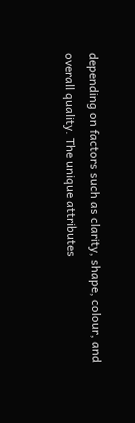depending on factors such as clarity, shape, colour, and overall quality. The unique attributes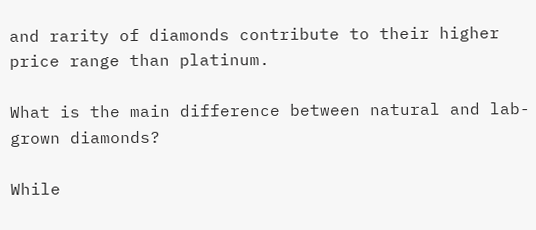and rarity of diamonds contribute to their higher price range than platinum.

What is the main difference between natural and lab-grown diamonds?

While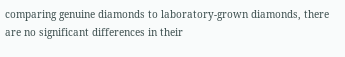comparing genuine diamonds to laboratory-grown diamonds, there are no significant differences in their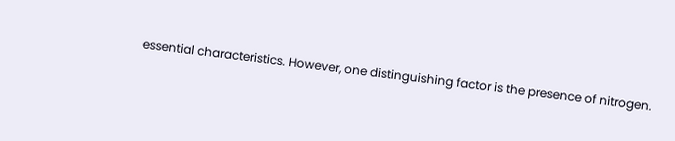essential characteristics. However, one distinguishing factor is the presence of nitrogen.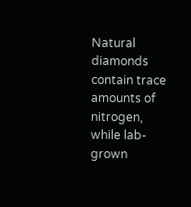Natural diamonds contain trace amounts of nitrogen, while lab-grown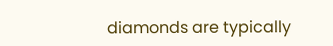diamonds are typically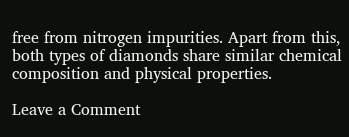free from nitrogen impurities. Apart from this, both types of diamonds share similar chemical composition and physical properties.

Leave a Comment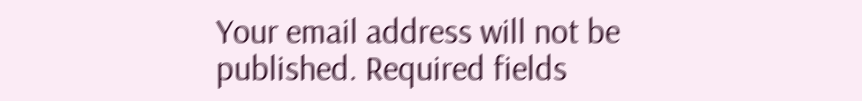Your email address will not be published. Required fields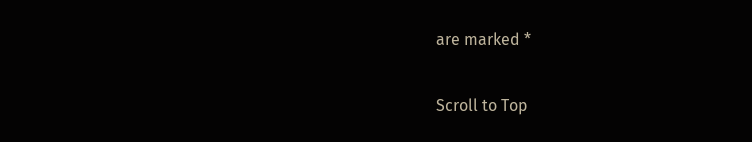are marked *

Scroll to Top